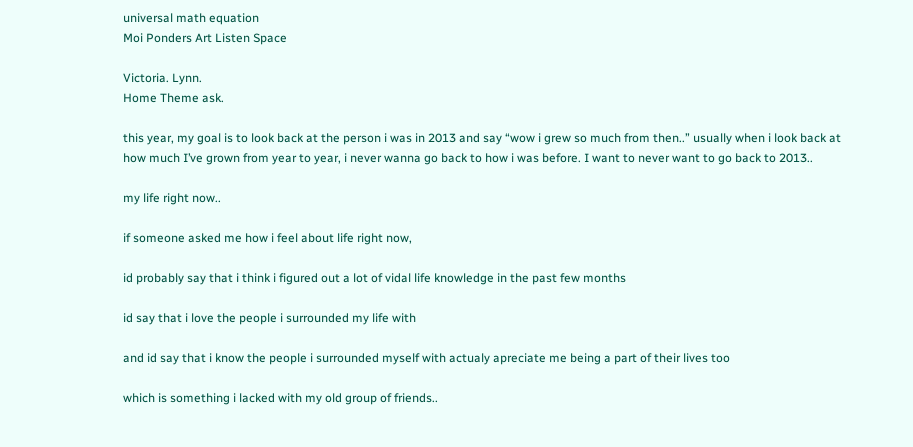universal math equation
Moi Ponders Art Listen Space

Victoria. Lynn.
Home Theme ask.

this year, my goal is to look back at the person i was in 2013 and say “wow i grew so much from then..” usually when i look back at how much I’ve grown from year to year, i never wanna go back to how i was before. I want to never want to go back to 2013..

my life right now..

if someone asked me how i feel about life right now,

id probably say that i think i figured out a lot of vidal life knowledge in the past few months

id say that i love the people i surrounded my life with

and id say that i know the people i surrounded myself with actualy apreciate me being a part of their lives too

which is something i lacked with my old group of friends..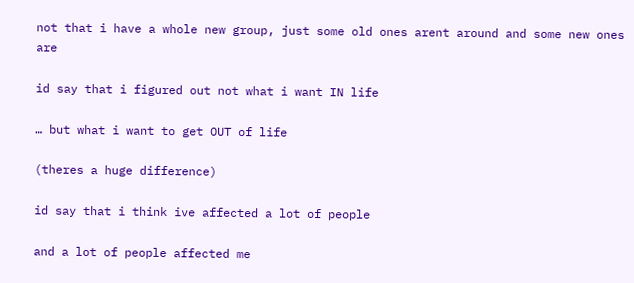not that i have a whole new group, just some old ones arent around and some new ones are

id say that i figured out not what i want IN life

… but what i want to get OUT of life

(theres a huge difference)

id say that i think ive affected a lot of people

and a lot of people affected me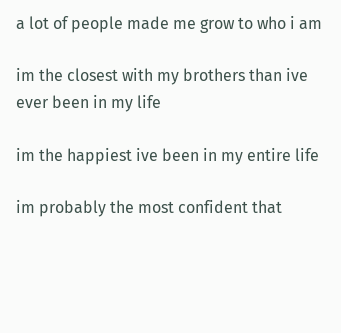a lot of people made me grow to who i am

im the closest with my brothers than ive ever been in my life

im the happiest ive been in my entire life

im probably the most confident that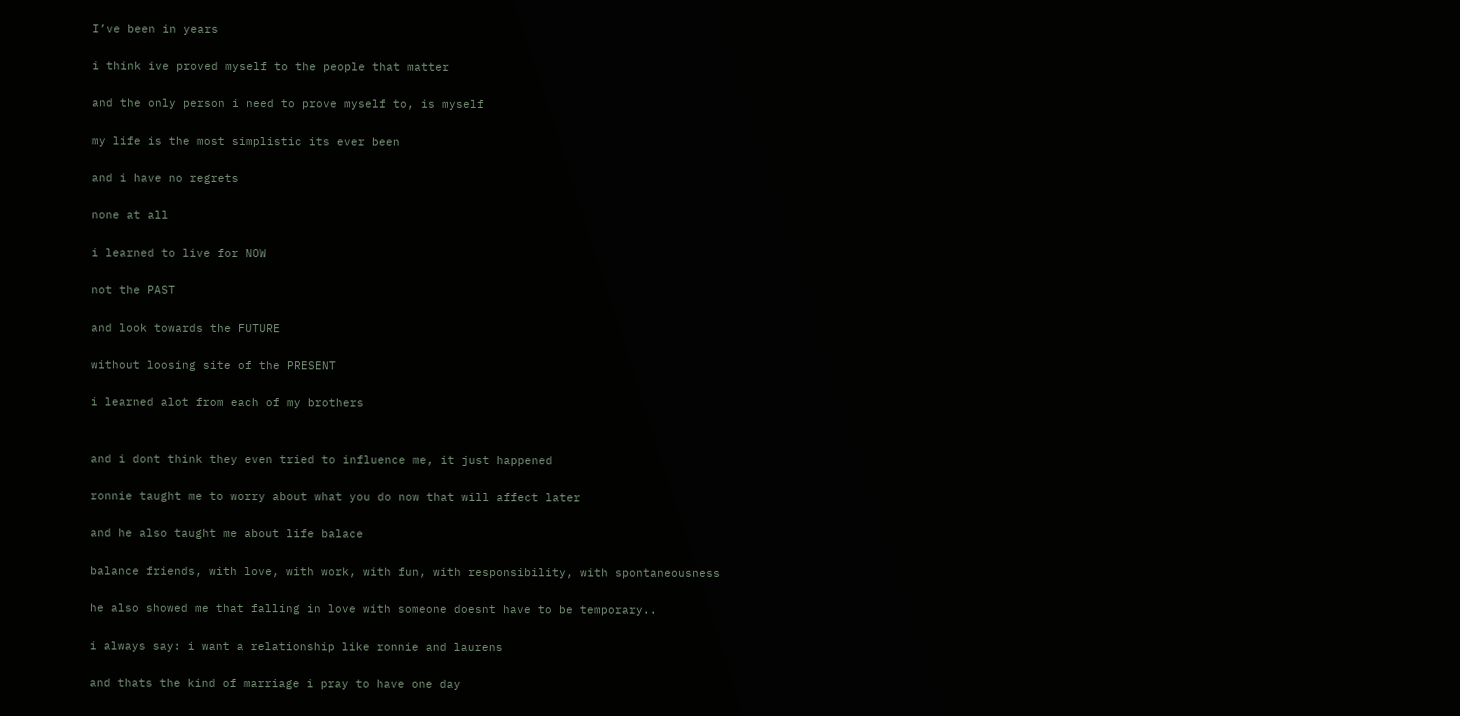I’ve been in years

i think ive proved myself to the people that matter

and the only person i need to prove myself to, is myself

my life is the most simplistic its ever been

and i have no regrets

none at all

i learned to live for NOW

not the PAST

and look towards the FUTURE

without loosing site of the PRESENT

i learned alot from each of my brothers


and i dont think they even tried to influence me, it just happened

ronnie taught me to worry about what you do now that will affect later

and he also taught me about life balace

balance friends, with love, with work, with fun, with responsibility, with spontaneousness

he also showed me that falling in love with someone doesnt have to be temporary..

i always say: i want a relationship like ronnie and laurens

and thats the kind of marriage i pray to have one day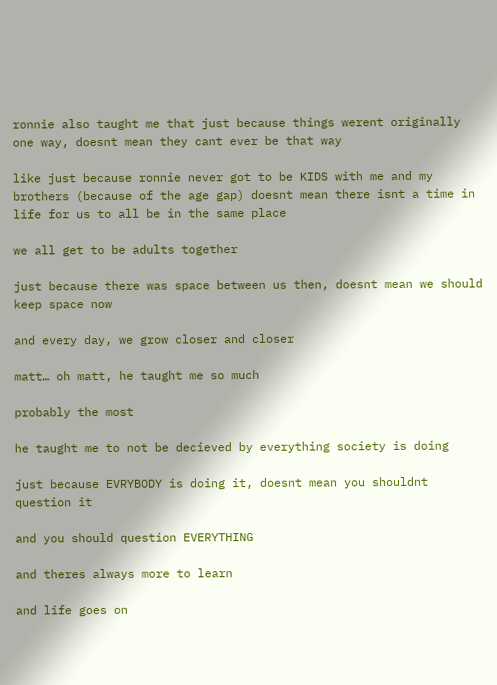ronnie also taught me that just because things werent originally one way, doesnt mean they cant ever be that way

like just because ronnie never got to be KIDS with me and my brothers (because of the age gap) doesnt mean there isnt a time in life for us to all be in the same place

we all get to be adults together

just because there was space between us then, doesnt mean we should keep space now

and every day, we grow closer and closer

matt… oh matt, he taught me so much

probably the most

he taught me to not be decieved by everything society is doing

just because EVRYBODY is doing it, doesnt mean you shouldnt question it

and you should question EVERYTHING

and theres always more to learn

and life goes on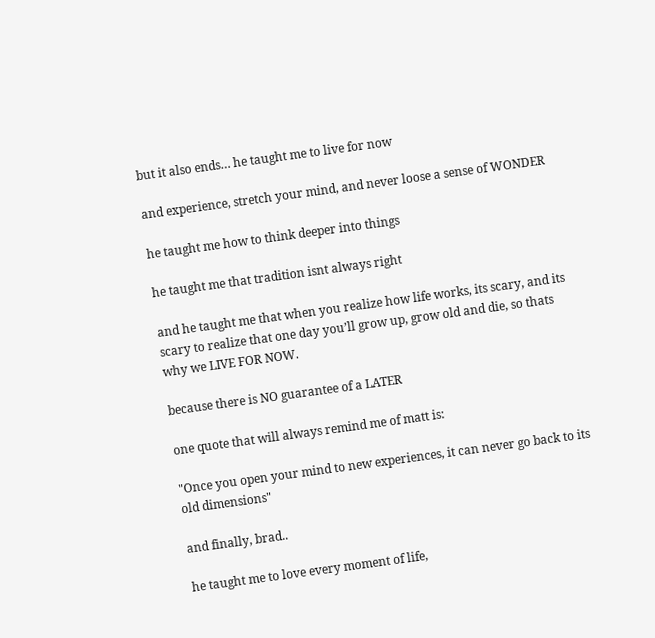but it also ends… he taught me to live for now

and experience, stretch your mind, and never loose a sense of WONDER

he taught me how to think deeper into things

he taught me that tradition isnt always right

and he taught me that when you realize how life works, its scary, and its scary to realize that one day you’ll grow up, grow old and die, so thats why we LIVE FOR NOW.

because there is NO guarantee of a LATER

one quote that will always remind me of matt is:

"Once you open your mind to new experiences, it can never go back to its old dimensions"

and finally, brad..

he taught me to love every moment of life,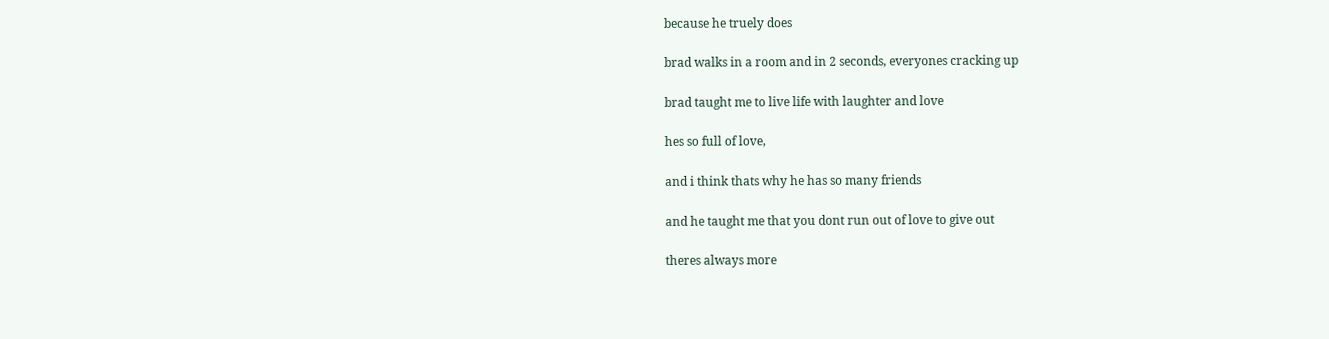because he truely does

brad walks in a room and in 2 seconds, everyones cracking up

brad taught me to live life with laughter and love

hes so full of love,

and i think thats why he has so many friends

and he taught me that you dont run out of love to give out

theres always more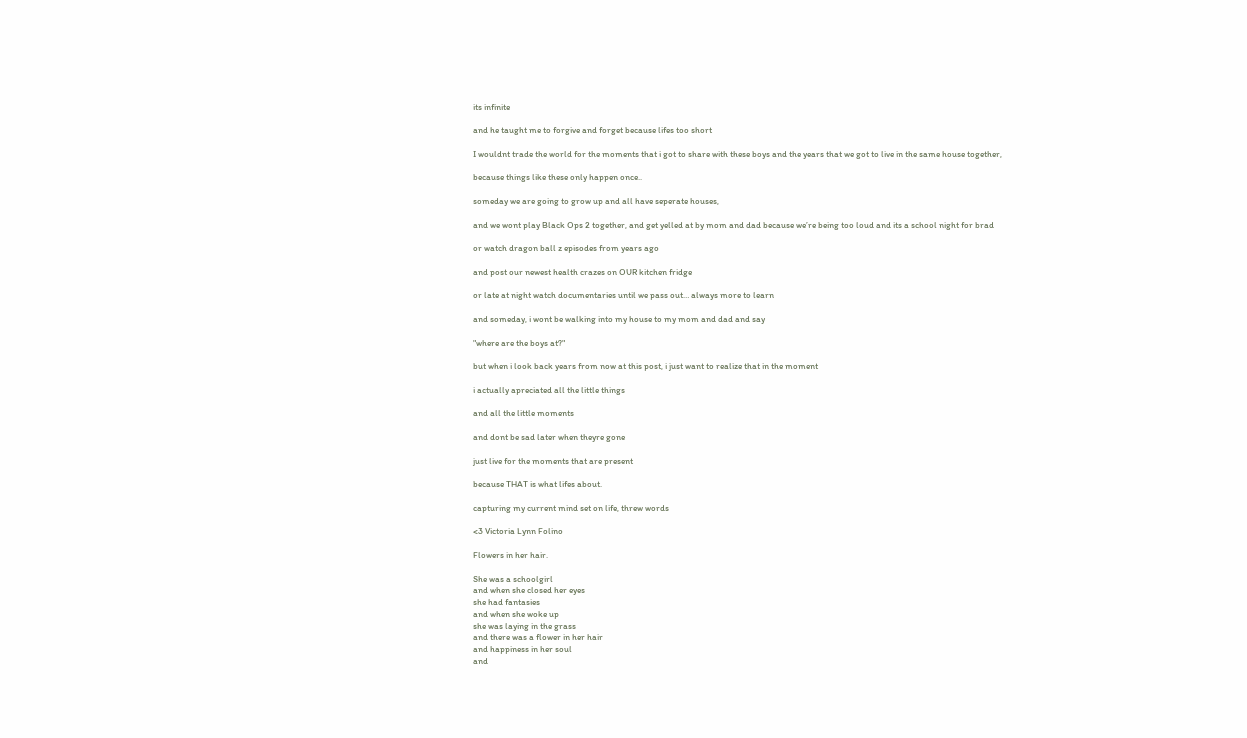its infinite

and he taught me to forgive and forget because lifes too short

I wouldnt trade the world for the moments that i got to share with these boys and the years that we got to live in the same house together,

because things like these only happen once..

someday we are going to grow up and all have seperate houses,

and we wont play Black Ops 2 together, and get yelled at by mom and dad because we’re being too loud and its a school night for brad

or watch dragon ball z episodes from years ago

and post our newest health crazes on OUR kitchen fridge

or late at night watch documentaries until we pass out… always more to learn

and someday, i wont be walking into my house to my mom and dad and say

"where are the boys at?"

but when i look back years from now at this post, i just want to realize that in the moment

i actually apreciated all the little things

and all the little moments

and dont be sad later when theyre gone

just live for the moments that are present

because THAT is what lifes about.

capturing my current mind set on life, threw words

<3 Victoria Lynn Folino

Flowers in her hair.

She was a schoolgirl
and when she closed her eyes
she had fantasies
and when she woke up
she was laying in the grass
and there was a flower in her hair
and happiness in her soul
and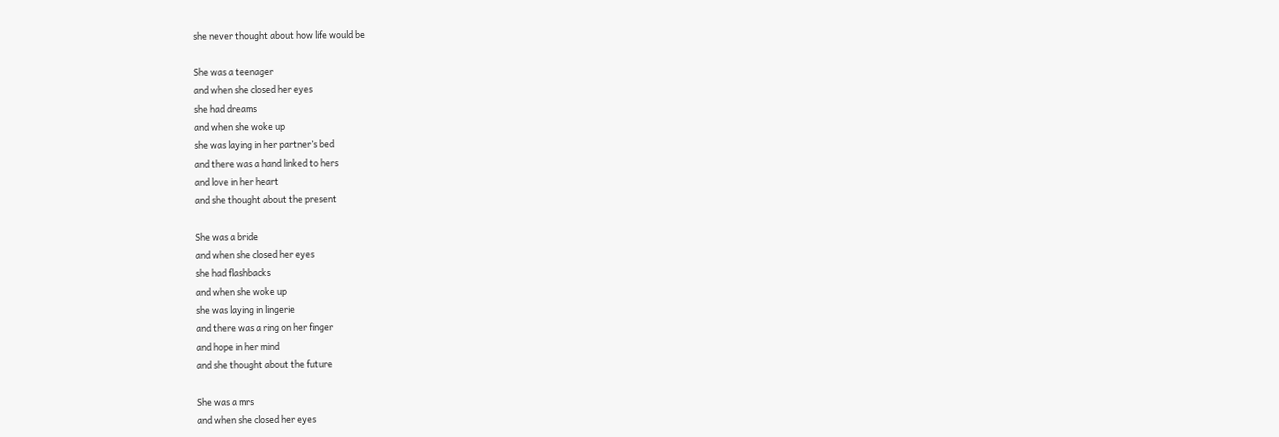she never thought about how life would be

She was a teenager
and when she closed her eyes
she had dreams
and when she woke up
she was laying in her partner’s bed
and there was a hand linked to hers
and love in her heart
and she thought about the present

She was a bride
and when she closed her eyes
she had flashbacks
and when she woke up
she was laying in lingerie
and there was a ring on her finger
and hope in her mind
and she thought about the future

She was a mrs
and when she closed her eyes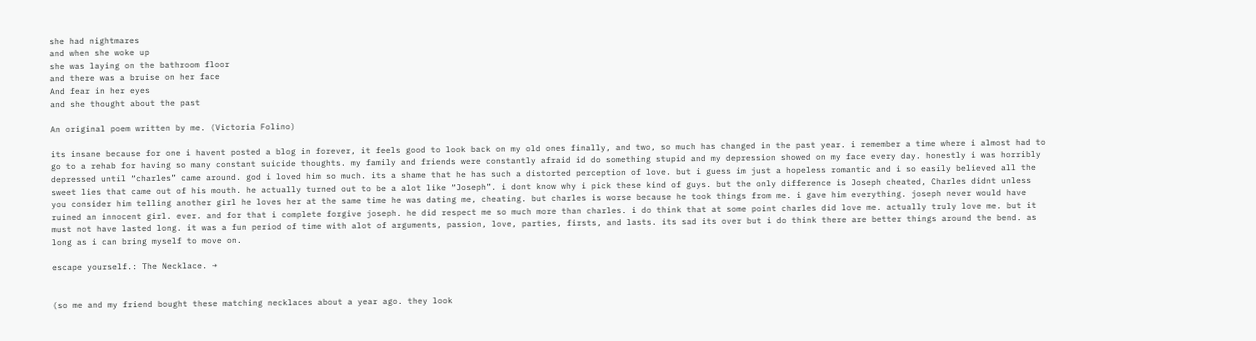she had nightmares
and when she woke up
she was laying on the bathroom floor
and there was a bruise on her face
And fear in her eyes
and she thought about the past

An original poem written by me. (Victoria Folino)

its insane because for one i havent posted a blog in forever, it feels good to look back on my old ones finally, and two, so much has changed in the past year. i remember a time where i almost had to go to a rehab for having so many constant suicide thoughts. my family and friends were constantly afraid id do something stupid and my depression showed on my face every day. honestly i was horribly depressed until “charles” came around. god i loved him so much. its a shame that he has such a distorted perception of love. but i guess im just a hopeless romantic and i so easily believed all the sweet lies that came out of his mouth. he actually turned out to be a alot like “Joseph”. i dont know why i pick these kind of guys. but the only difference is Joseph cheated, Charles didnt unless you consider him telling another girl he loves her at the same time he was dating me, cheating. but charles is worse because he took things from me. i gave him everything. joseph never would have ruined an innocent girl. ever. and for that i complete forgive joseph. he did respect me so much more than charles. i do think that at some point charles did love me. actually truly love me. but it must not have lasted long. it was a fun period of time with alot of arguments, passion, love, parties, firsts, and lasts. its sad its over but i do think there are better things around the bend. as long as i can bring myself to move on.

escape yourself.: The Necklace. →


(so me and my friend bought these matching necklaces about a year ago. they look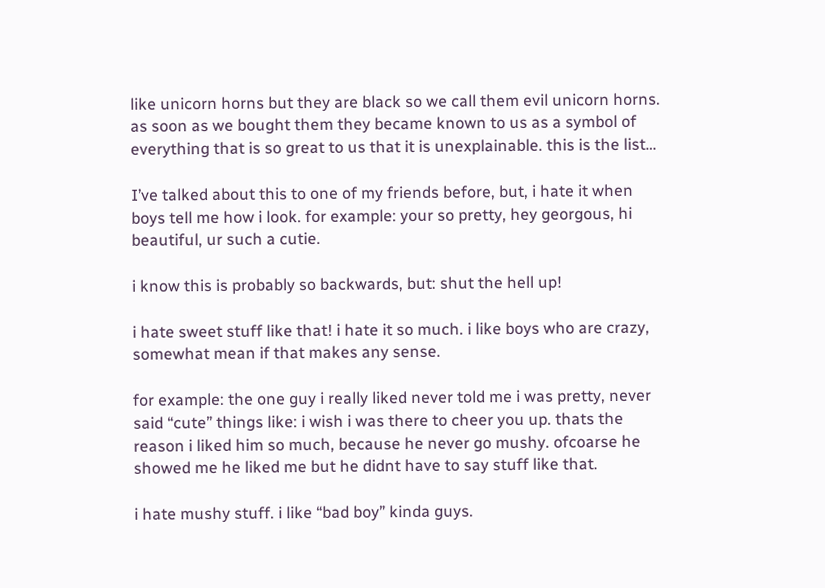like unicorn horns but they are black so we call them evil unicorn horns. as soon as we bought them they became known to us as a symbol of everything that is so great to us that it is unexplainable. this is the list…

I’ve talked about this to one of my friends before, but, i hate it when boys tell me how i look. for example: your so pretty, hey georgous, hi beautiful, ur such a cutie.

i know this is probably so backwards, but: shut the hell up!

i hate sweet stuff like that! i hate it so much. i like boys who are crazy, somewhat mean if that makes any sense.

for example: the one guy i really liked never told me i was pretty, never said “cute” things like: i wish i was there to cheer you up. thats the reason i liked him so much, because he never go mushy. ofcoarse he showed me he liked me but he didnt have to say stuff like that.

i hate mushy stuff. i like “bad boy” kinda guys.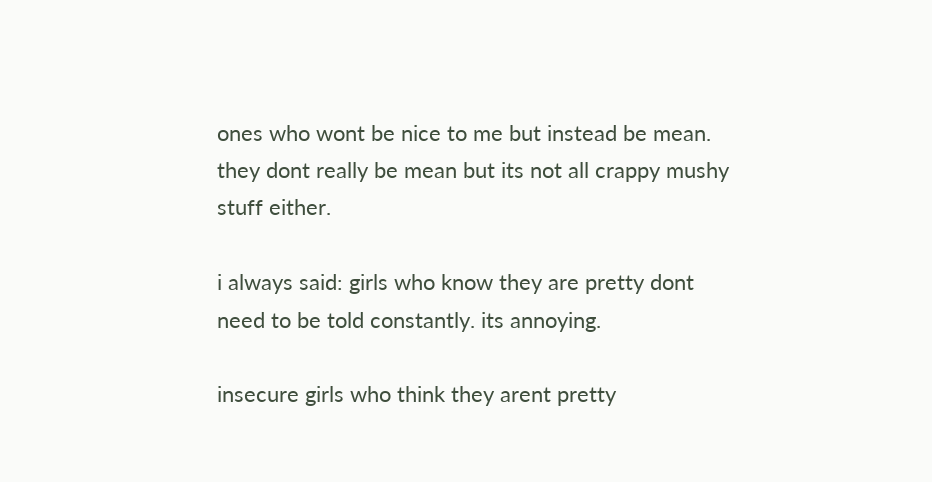ones who wont be nice to me but instead be mean. they dont really be mean but its not all crappy mushy stuff either.

i always said: girls who know they are pretty dont need to be told constantly. its annoying.

insecure girls who think they arent pretty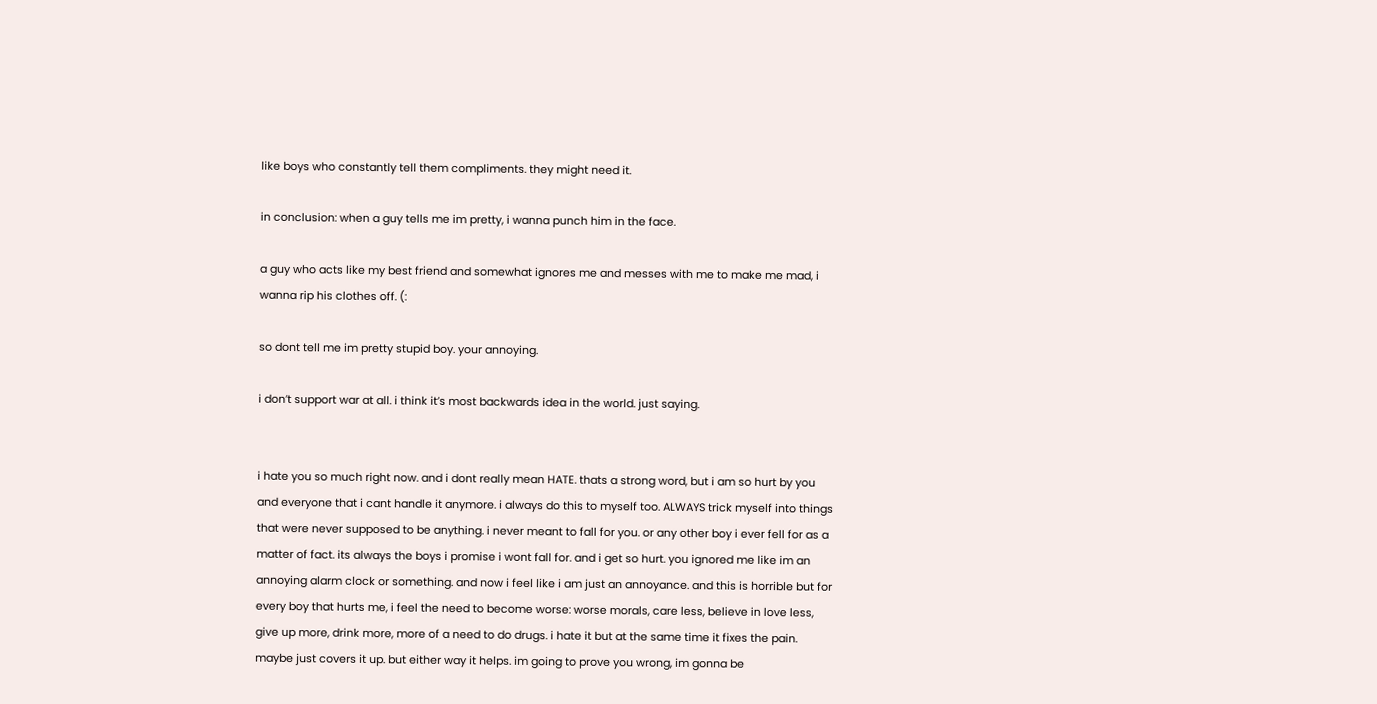like boys who constantly tell them compliments. they might need it.

in conclusion: when a guy tells me im pretty, i wanna punch him in the face.

a guy who acts like my best friend and somewhat ignores me and messes with me to make me mad, i wanna rip his clothes off. (:

so dont tell me im pretty stupid boy. your annoying.

i don’t support war at all. i think it’s most backwards idea in the world. just saying.


i hate you so much right now. and i dont really mean HATE. thats a strong word, but i am so hurt by you and everyone that i cant handle it anymore. i always do this to myself too. ALWAYS trick myself into things that were never supposed to be anything. i never meant to fall for you. or any other boy i ever fell for as a matter of fact. its always the boys i promise i wont fall for. and i get so hurt. you ignored me like im an annoying alarm clock or something. and now i feel like i am just an annoyance. and this is horrible but for every boy that hurts me, i feel the need to become worse: worse morals, care less, believe in love less, give up more, drink more, more of a need to do drugs. i hate it but at the same time it fixes the pain. maybe just covers it up. but either way it helps. im going to prove you wrong, im gonna be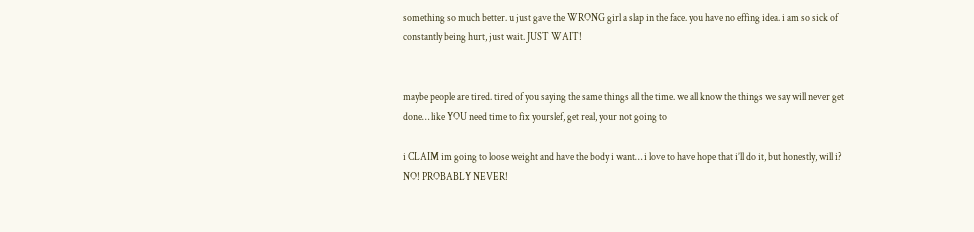something so much better. u just gave the WRONG girl a slap in the face. you have no effing idea. i am so sick of constantly being hurt, just wait. JUST WAIT!


maybe people are tired. tired of you saying the same things all the time. we all know the things we say will never get done… like YOU need time to fix yourslef, get real, your not going to

i CLAIM im going to loose weight and have the body i want… i love to have hope that i’ll do it, but honestly, will i? NO! PROBABLY NEVER!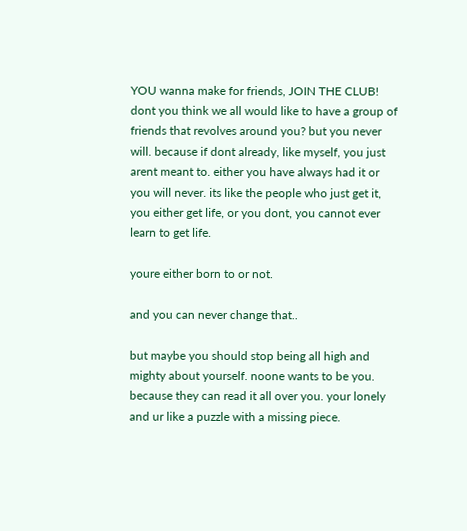YOU wanna make for friends, JOIN THE CLUB! dont you think we all would like to have a group of friends that revolves around you? but you never will. because if dont already, like myself, you just arent meant to. either you have always had it or you will never. its like the people who just get it, you either get life, or you dont, you cannot ever learn to get life.

youre either born to or not.

and you can never change that..

but maybe you should stop being all high and mighty about yourself. noone wants to be you. because they can read it all over you. your lonely and ur like a puzzle with a missing piece.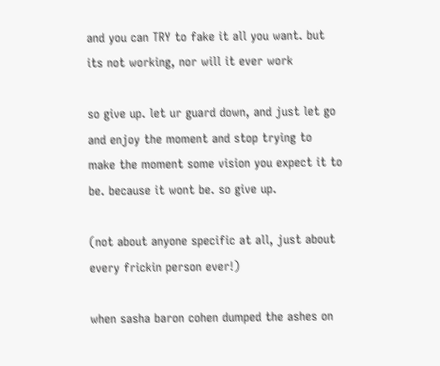and you can TRY to fake it all you want. but its not working, nor will it ever work

so give up. let ur guard down, and just let go and enjoy the moment and stop trying to make the moment some vision you expect it to be. because it wont be. so give up.

(not about anyone specific at all, just about every frickin person ever!)

when sasha baron cohen dumped the ashes on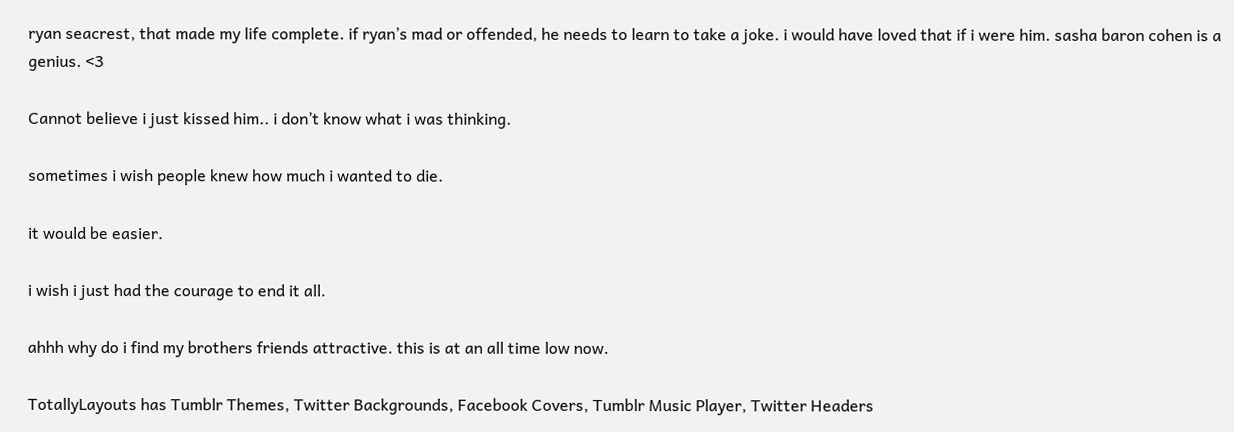ryan seacrest, that made my life complete. if ryan’s mad or offended, he needs to learn to take a joke. i would have loved that if i were him. sasha baron cohen is a genius. <3

Cannot believe i just kissed him.. i don’t know what i was thinking.

sometimes i wish people knew how much i wanted to die.

it would be easier.

i wish i just had the courage to end it all.

ahhh why do i find my brothers friends attractive. this is at an all time low now.

TotallyLayouts has Tumblr Themes, Twitter Backgrounds, Facebook Covers, Tumblr Music Player, Twitter Headers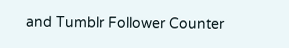and Tumblr Follower Counter